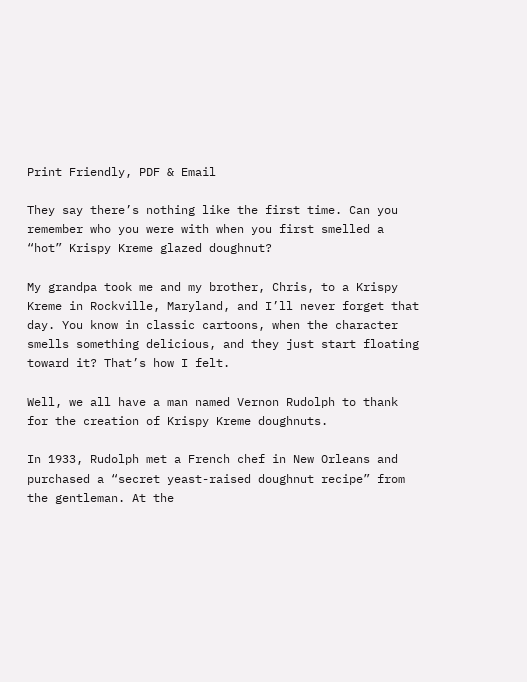Print Friendly, PDF & Email

They say there’s nothing like the first time. Can you remember who you were with when you first smelled a “hot” Krispy Kreme glazed doughnut?

My grandpa took me and my brother, Chris, to a Krispy Kreme in Rockville, Maryland, and I’ll never forget that day. You know in classic cartoons, when the character smells something delicious, and they just start floating toward it? That’s how I felt.

Well, we all have a man named Vernon Rudolph to thank for the creation of Krispy Kreme doughnuts.

In 1933, Rudolph met a French chef in New Orleans and purchased a “secret yeast-raised doughnut recipe” from the gentleman. At the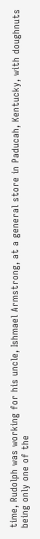time, Rudolph was working for his uncle, Ishmael Armstrong, at a general store in Paducah, Kentucky, with doughnuts being only one of the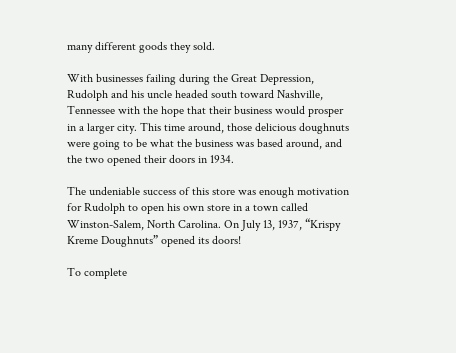many different goods they sold.

With businesses failing during the Great Depression, Rudolph and his uncle headed south toward Nashville, Tennessee with the hope that their business would prosper in a larger city. This time around, those delicious doughnuts were going to be what the business was based around, and the two opened their doors in 1934.

The undeniable success of this store was enough motivation for Rudolph to open his own store in a town called Winston-Salem, North Carolina. On July 13, 1937, “Krispy Kreme Doughnuts” opened its doors!

To complete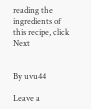reading the ingredients of this recipe, click Next


By uvu44

Leave a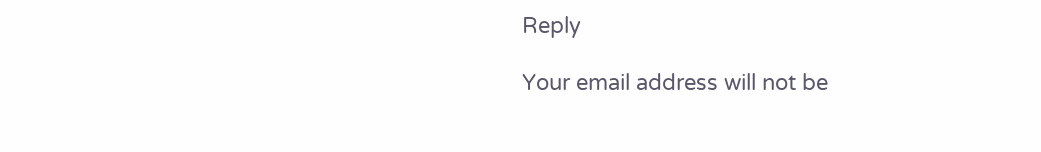Reply

Your email address will not be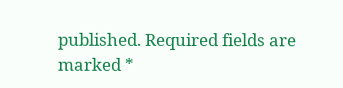published. Required fields are marked *